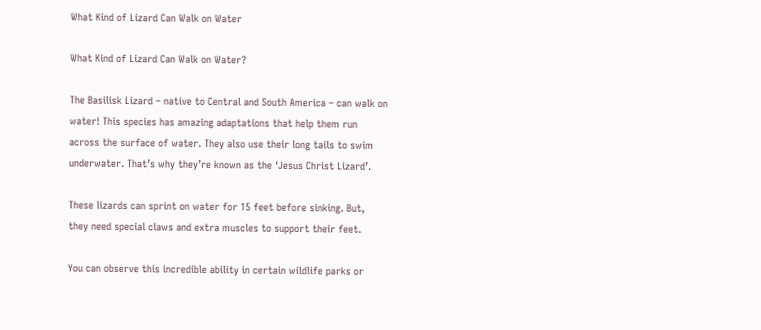What Kind of Lizard Can Walk on Water

What Kind of Lizard Can Walk on Water?

The Basilisk Lizard – native to Central and South America – can walk on water! This species has amazing adaptations that help them run across the surface of water. They also use their long tails to swim underwater. That’s why they’re known as the ‘Jesus Christ Lizard’.

These lizards can sprint on water for 15 feet before sinking. But, they need special claws and extra muscles to support their feet.

You can observe this incredible ability in certain wildlife parks or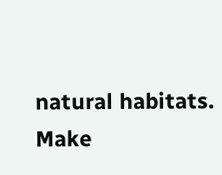natural habitats. Make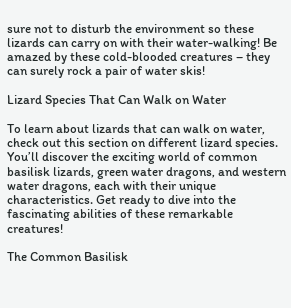sure not to disturb the environment so these lizards can carry on with their water-walking! Be amazed by these cold-blooded creatures – they can surely rock a pair of water skis!

Lizard Species That Can Walk on Water

To learn about lizards that can walk on water, check out this section on different lizard species. You’ll discover the exciting world of common basilisk lizards, green water dragons, and western water dragons, each with their unique characteristics. Get ready to dive into the fascinating abilities of these remarkable creatures!

The Common Basilisk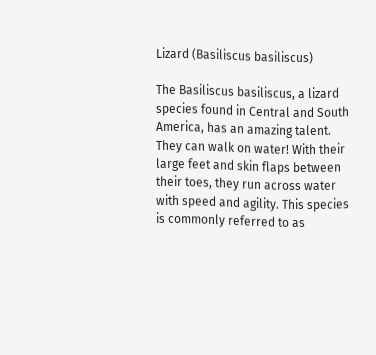Lizard (Basiliscus basiliscus)

The Basiliscus basiliscus, a lizard species found in Central and South America, has an amazing talent. They can walk on water! With their large feet and skin flaps between their toes, they run across water with speed and agility. This species is commonly referred to as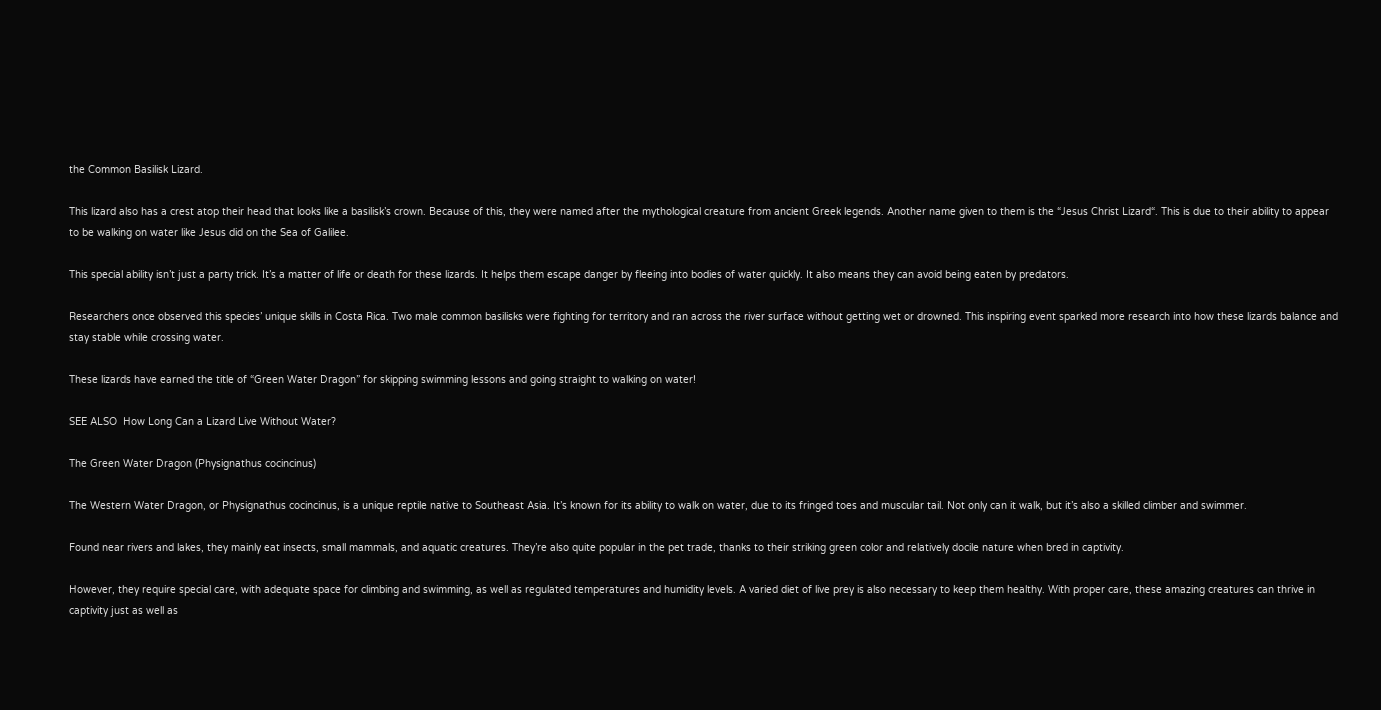the Common Basilisk Lizard.

This lizard also has a crest atop their head that looks like a basilisk’s crown. Because of this, they were named after the mythological creature from ancient Greek legends. Another name given to them is the “Jesus Christ Lizard“. This is due to their ability to appear to be walking on water like Jesus did on the Sea of Galilee.

This special ability isn’t just a party trick. It’s a matter of life or death for these lizards. It helps them escape danger by fleeing into bodies of water quickly. It also means they can avoid being eaten by predators.

Researchers once observed this species’ unique skills in Costa Rica. Two male common basilisks were fighting for territory and ran across the river surface without getting wet or drowned. This inspiring event sparked more research into how these lizards balance and stay stable while crossing water.

These lizards have earned the title of “Green Water Dragon” for skipping swimming lessons and going straight to walking on water!

SEE ALSO  How Long Can a Lizard Live Without Water?

The Green Water Dragon (Physignathus cocincinus)

The Western Water Dragon, or Physignathus cocincinus, is a unique reptile native to Southeast Asia. It’s known for its ability to walk on water, due to its fringed toes and muscular tail. Not only can it walk, but it’s also a skilled climber and swimmer.

Found near rivers and lakes, they mainly eat insects, small mammals, and aquatic creatures. They’re also quite popular in the pet trade, thanks to their striking green color and relatively docile nature when bred in captivity.

However, they require special care, with adequate space for climbing and swimming, as well as regulated temperatures and humidity levels. A varied diet of live prey is also necessary to keep them healthy. With proper care, these amazing creatures can thrive in captivity just as well as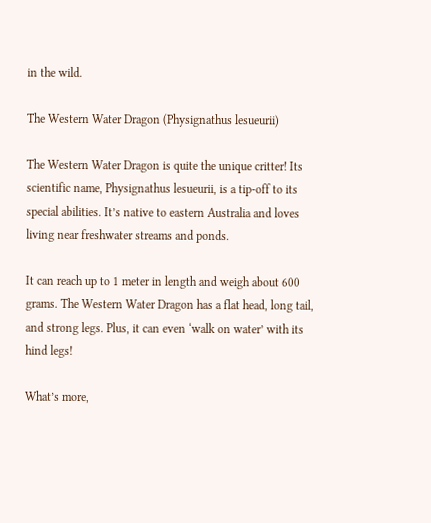in the wild.

The Western Water Dragon (Physignathus lesueurii)

The Western Water Dragon is quite the unique critter! Its scientific name, Physignathus lesueurii, is a tip-off to its special abilities. It’s native to eastern Australia and loves living near freshwater streams and ponds.

It can reach up to 1 meter in length and weigh about 600 grams. The Western Water Dragon has a flat head, long tail, and strong legs. Plus, it can even ‘walk on water’ with its hind legs!

What’s more,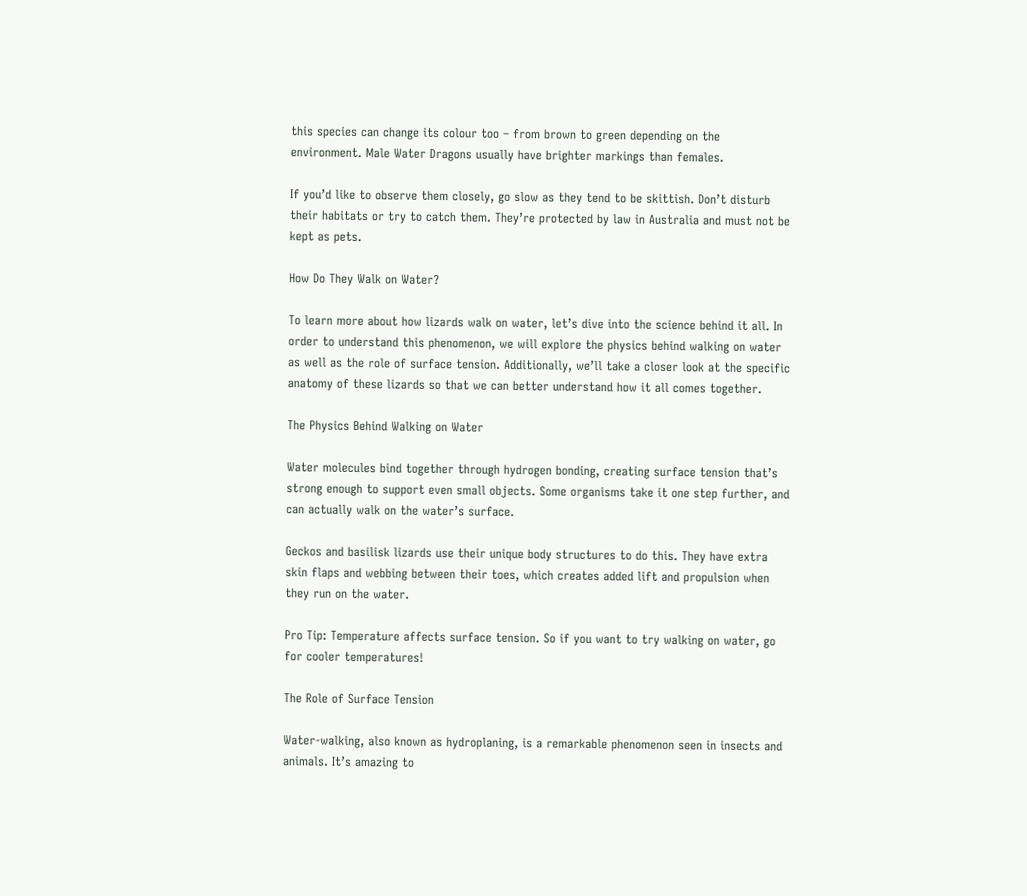this species can change its colour too – from brown to green depending on the environment. Male Water Dragons usually have brighter markings than females.

If you’d like to observe them closely, go slow as they tend to be skittish. Don’t disturb their habitats or try to catch them. They’re protected by law in Australia and must not be kept as pets.

How Do They Walk on Water?

To learn more about how lizards walk on water, let’s dive into the science behind it all. In order to understand this phenomenon, we will explore the physics behind walking on water as well as the role of surface tension. Additionally, we’ll take a closer look at the specific anatomy of these lizards so that we can better understand how it all comes together.

The Physics Behind Walking on Water

Water molecules bind together through hydrogen bonding, creating surface tension that’s strong enough to support even small objects. Some organisms take it one step further, and can actually walk on the water’s surface.

Geckos and basilisk lizards use their unique body structures to do this. They have extra skin flaps and webbing between their toes, which creates added lift and propulsion when they run on the water.

Pro Tip: Temperature affects surface tension. So if you want to try walking on water, go for cooler temperatures!

The Role of Surface Tension

Water-walking, also known as hydroplaning, is a remarkable phenomenon seen in insects and animals. It’s amazing to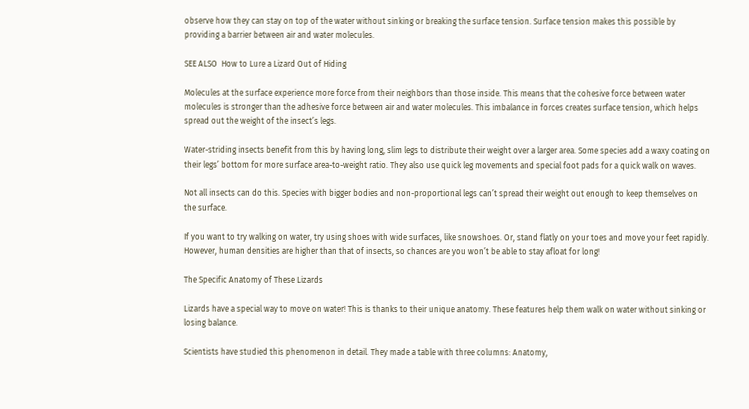observe how they can stay on top of the water without sinking or breaking the surface tension. Surface tension makes this possible by providing a barrier between air and water molecules.

SEE ALSO  How to Lure a Lizard Out of Hiding

Molecules at the surface experience more force from their neighbors than those inside. This means that the cohesive force between water molecules is stronger than the adhesive force between air and water molecules. This imbalance in forces creates surface tension, which helps spread out the weight of the insect’s legs.

Water-striding insects benefit from this by having long, slim legs to distribute their weight over a larger area. Some species add a waxy coating on their legs’ bottom for more surface area-to-weight ratio. They also use quick leg movements and special foot pads for a quick walk on waves.

Not all insects can do this. Species with bigger bodies and non-proportional legs can’t spread their weight out enough to keep themselves on the surface.

If you want to try walking on water, try using shoes with wide surfaces, like snowshoes. Or, stand flatly on your toes and move your feet rapidly. However, human densities are higher than that of insects, so chances are you won’t be able to stay afloat for long!

The Specific Anatomy of These Lizards

Lizards have a special way to move on water! This is thanks to their unique anatomy. These features help them walk on water without sinking or losing balance.

Scientists have studied this phenomenon in detail. They made a table with three columns: Anatomy,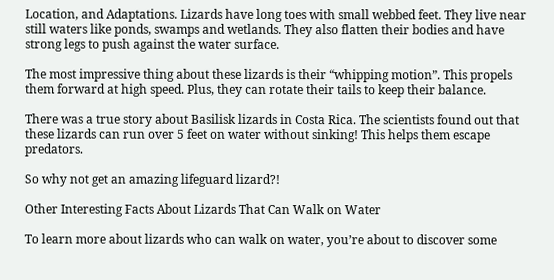Location, and Adaptations. Lizards have long toes with small webbed feet. They live near still waters like ponds, swamps and wetlands. They also flatten their bodies and have strong legs to push against the water surface.

The most impressive thing about these lizards is their “whipping motion”. This propels them forward at high speed. Plus, they can rotate their tails to keep their balance.

There was a true story about Basilisk lizards in Costa Rica. The scientists found out that these lizards can run over 5 feet on water without sinking! This helps them escape predators.

So why not get an amazing lifeguard lizard?!

Other Interesting Facts About Lizards That Can Walk on Water

To learn more about lizards who can walk on water, you’re about to discover some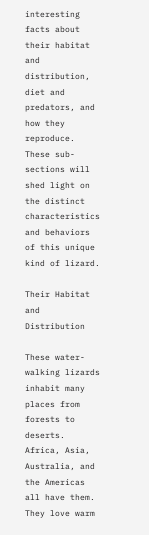interesting facts about their habitat and distribution, diet and predators, and how they reproduce. These sub-sections will shed light on the distinct characteristics and behaviors of this unique kind of lizard.

Their Habitat and Distribution

These water-walking lizards inhabit many places from forests to deserts. Africa, Asia, Australia, and the Americas all have them. They love warm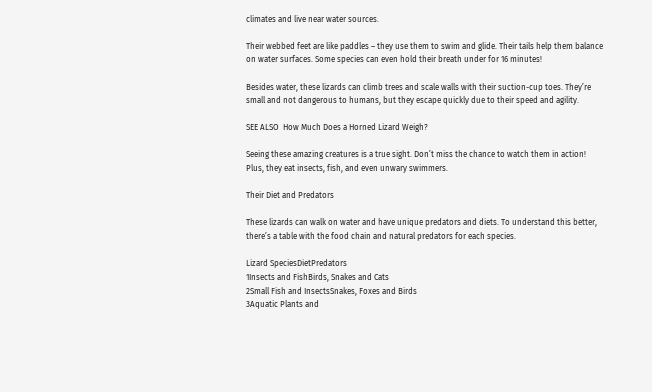climates and live near water sources.

Their webbed feet are like paddles – they use them to swim and glide. Their tails help them balance on water surfaces. Some species can even hold their breath under for 16 minutes!

Besides water, these lizards can climb trees and scale walls with their suction-cup toes. They’re small and not dangerous to humans, but they escape quickly due to their speed and agility.

SEE ALSO  How Much Does a Horned Lizard Weigh?

Seeing these amazing creatures is a true sight. Don’t miss the chance to watch them in action! Plus, they eat insects, fish, and even unwary swimmers.

Their Diet and Predators

These lizards can walk on water and have unique predators and diets. To understand this better, there’s a table with the food chain and natural predators for each species.

Lizard SpeciesDietPredators
1Insects and FishBirds, Snakes and Cats
2Small Fish and InsectsSnakes, Foxes and Birds
3Aquatic Plants and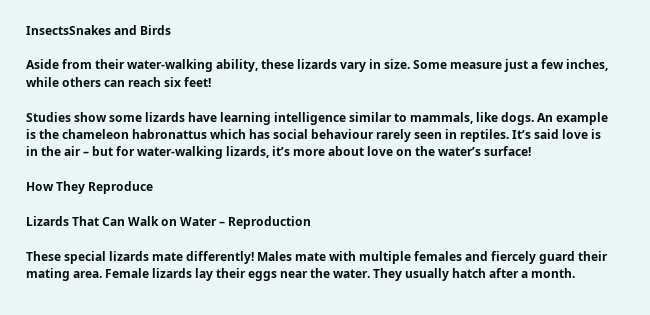InsectsSnakes and Birds

Aside from their water-walking ability, these lizards vary in size. Some measure just a few inches, while others can reach six feet!

Studies show some lizards have learning intelligence similar to mammals, like dogs. An example is the chameleon habronattus which has social behaviour rarely seen in reptiles. It’s said love is in the air – but for water-walking lizards, it’s more about love on the water’s surface!

How They Reproduce

Lizards That Can Walk on Water – Reproduction

These special lizards mate differently! Males mate with multiple females and fiercely guard their mating area. Female lizards lay their eggs near the water. They usually hatch after a month.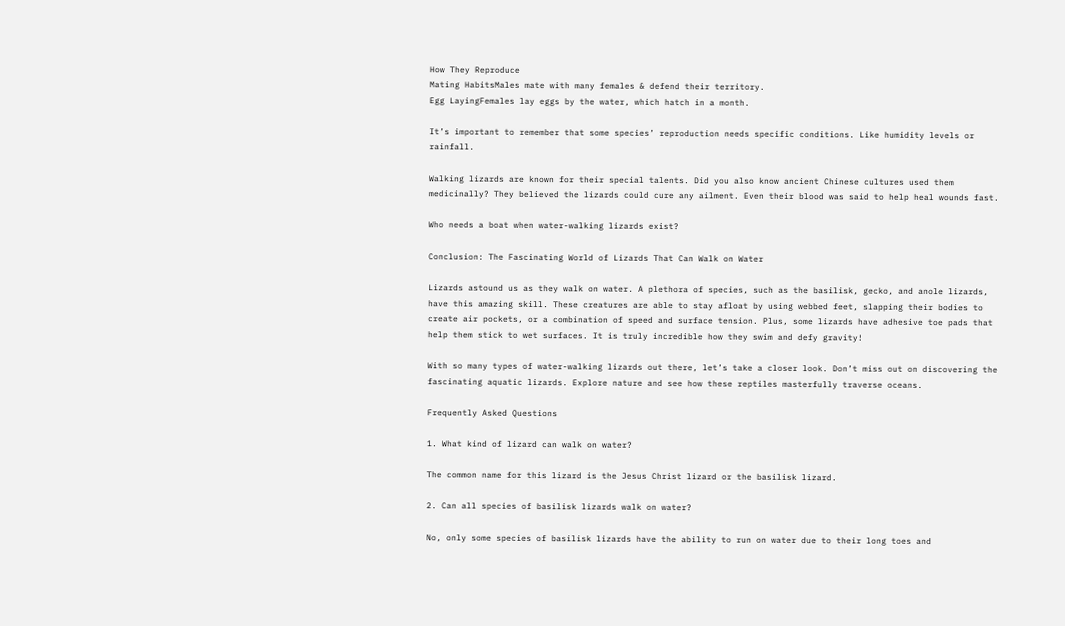How They Reproduce
Mating HabitsMales mate with many females & defend their territory.
Egg LayingFemales lay eggs by the water, which hatch in a month.

It’s important to remember that some species’ reproduction needs specific conditions. Like humidity levels or rainfall.

Walking lizards are known for their special talents. Did you also know ancient Chinese cultures used them medicinally? They believed the lizards could cure any ailment. Even their blood was said to help heal wounds fast.

Who needs a boat when water-walking lizards exist?

Conclusion: The Fascinating World of Lizards That Can Walk on Water

Lizards astound us as they walk on water. A plethora of species, such as the basilisk, gecko, and anole lizards, have this amazing skill. These creatures are able to stay afloat by using webbed feet, slapping their bodies to create air pockets, or a combination of speed and surface tension. Plus, some lizards have adhesive toe pads that help them stick to wet surfaces. It is truly incredible how they swim and defy gravity!

With so many types of water-walking lizards out there, let’s take a closer look. Don’t miss out on discovering the fascinating aquatic lizards. Explore nature and see how these reptiles masterfully traverse oceans.

Frequently Asked Questions

1. What kind of lizard can walk on water?

The common name for this lizard is the Jesus Christ lizard or the basilisk lizard.

2. Can all species of basilisk lizards walk on water?

No, only some species of basilisk lizards have the ability to run on water due to their long toes and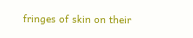fringes of skin on their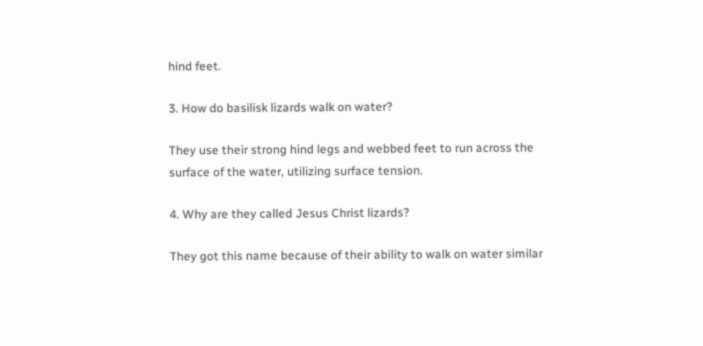hind feet.

3. How do basilisk lizards walk on water?

They use their strong hind legs and webbed feet to run across the surface of the water, utilizing surface tension.

4. Why are they called Jesus Christ lizards?

They got this name because of their ability to walk on water similar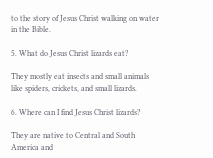to the story of Jesus Christ walking on water in the Bible.

5. What do Jesus Christ lizards eat?

They mostly eat insects and small animals like spiders, crickets, and small lizards.

6. Where can I find Jesus Christ lizards?

They are native to Central and South America and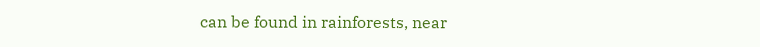can be found in rainforests, near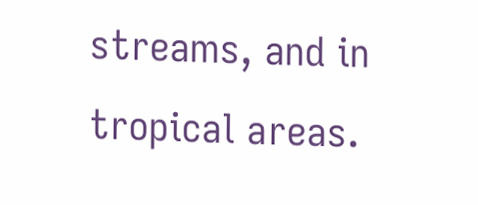streams, and in tropical areas.